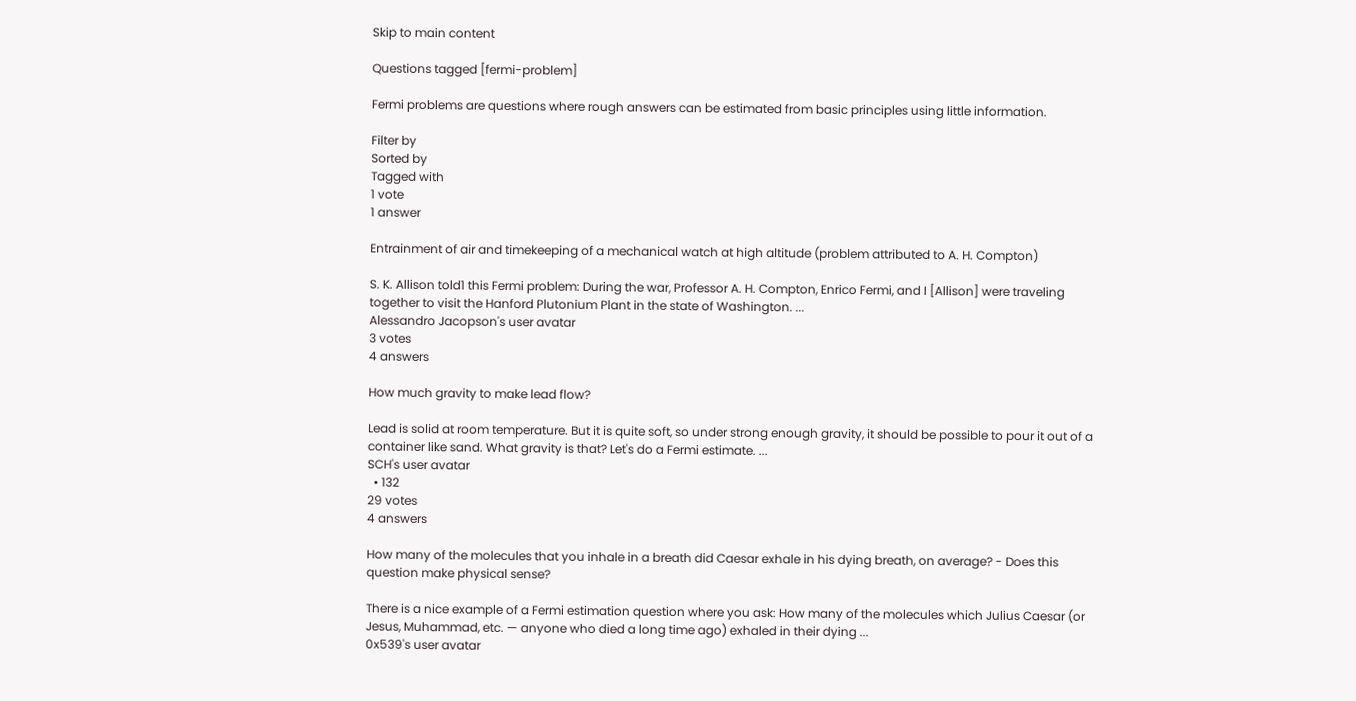Skip to main content

Questions tagged [fermi-problem]

Fermi problems are questions where rough answers can be estimated from basic principles using little information.

Filter by
Sorted by
Tagged with
1 vote
1 answer

Entrainment of air and timekeeping of a mechanical watch at high altitude (problem attributed to A. H. Compton)

S. K. Allison told1 this Fermi problem: During the war, Professor A. H. Compton, Enrico Fermi, and I [Allison] were traveling together to visit the Hanford Plutonium Plant in the state of Washington. ...
Alessandro Jacopson's user avatar
3 votes
4 answers

How much gravity to make lead flow?

Lead is solid at room temperature. But it is quite soft, so under strong enough gravity, it should be possible to pour it out of a container like sand. What gravity is that? Let's do a Fermi estimate. ...
SCH's user avatar
  • 132
29 votes
4 answers

How many of the molecules that you inhale in a breath did Caesar exhale in his dying breath, on average? - Does this question make physical sense?

There is a nice example of a Fermi estimation question where you ask: How many of the molecules which Julius Caesar (or Jesus, Muhammad, etc. — anyone who died a long time ago) exhaled in their dying ...
0x539's user avatar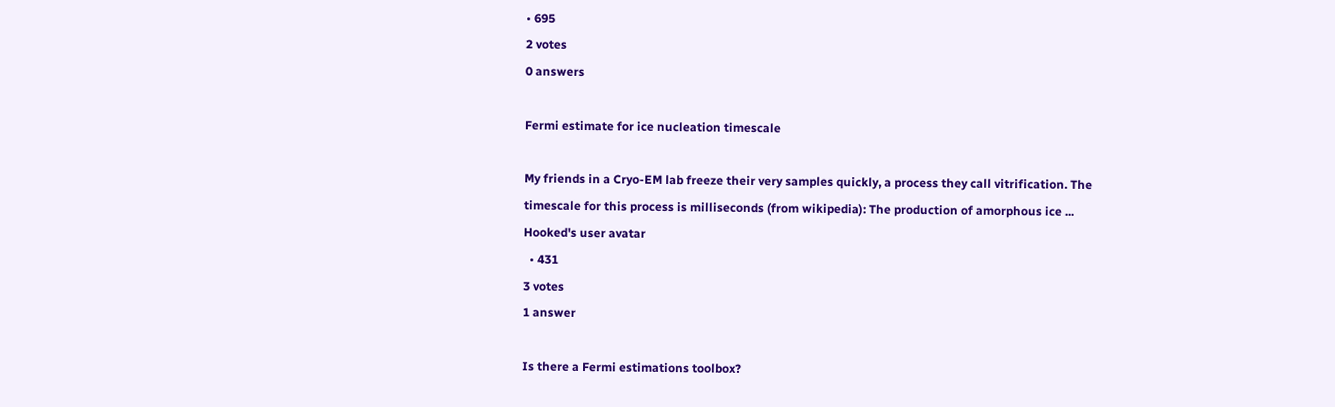• 695
2 votes
0 answers

Fermi estimate for ice nucleation timescale

My friends in a Cryo-EM lab freeze their very samples quickly, a process they call vitrification. The timescale for this process is milliseconds (from wikipedia): The production of amorphous ice ...
Hooked's user avatar
  • 431
3 votes
1 answer

Is there a Fermi estimations toolbox?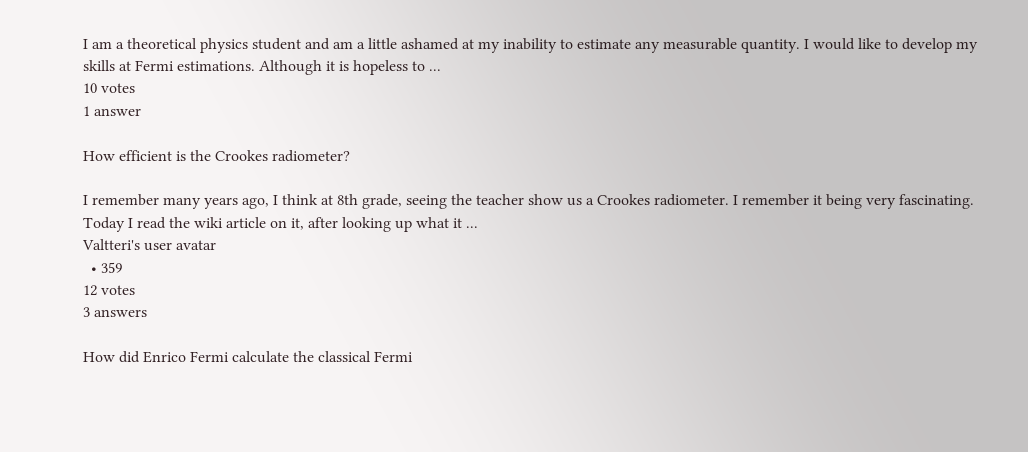I am a theoretical physics student and am a little ashamed at my inability to estimate any measurable quantity. I would like to develop my skills at Fermi estimations. Although it is hopeless to ...
10 votes
1 answer

How efficient is the Crookes radiometer?

I remember many years ago, I think at 8th grade, seeing the teacher show us a Crookes radiometer. I remember it being very fascinating. Today I read the wiki article on it, after looking up what it ...
Valtteri's user avatar
  • 359
12 votes
3 answers

How did Enrico Fermi calculate the classical Fermi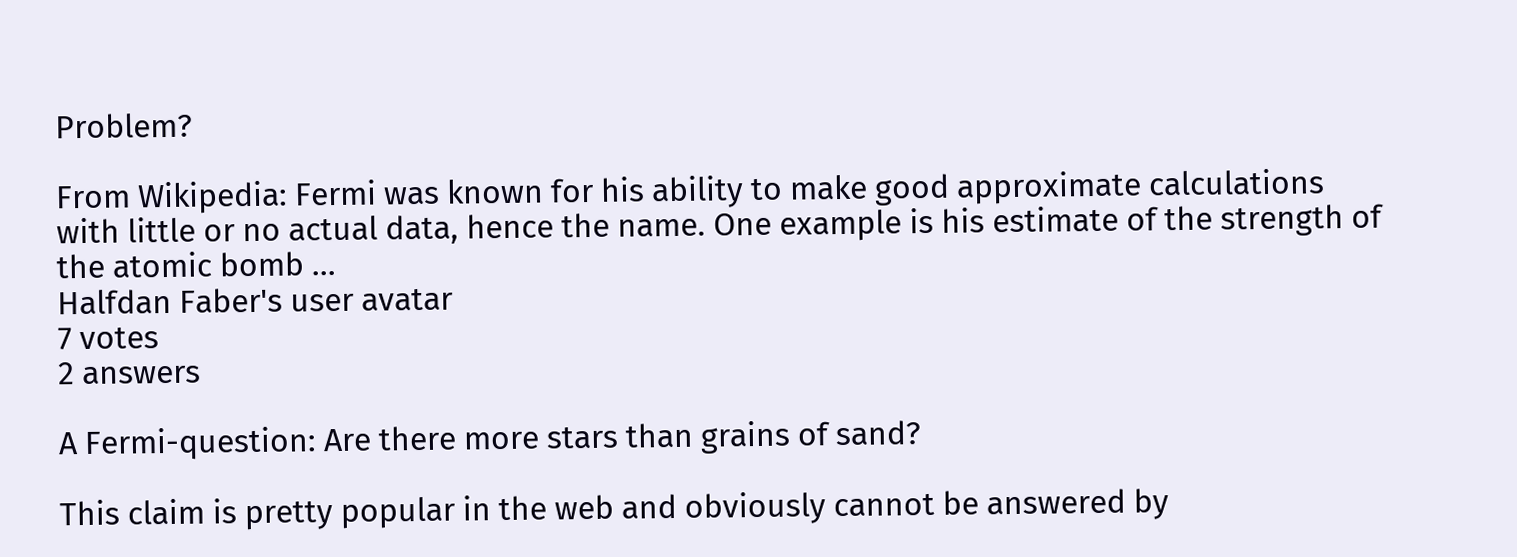Problem?

From Wikipedia: Fermi was known for his ability to make good approximate calculations with little or no actual data, hence the name. One example is his estimate of the strength of the atomic bomb ...
Halfdan Faber's user avatar
7 votes
2 answers

A Fermi-question: Are there more stars than grains of sand?

This claim is pretty popular in the web and obviously cannot be answered by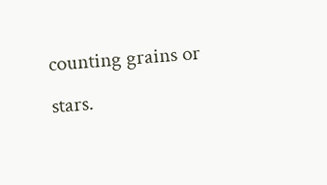counting grains or stars.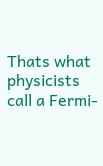Thats what physicists call a Fermi-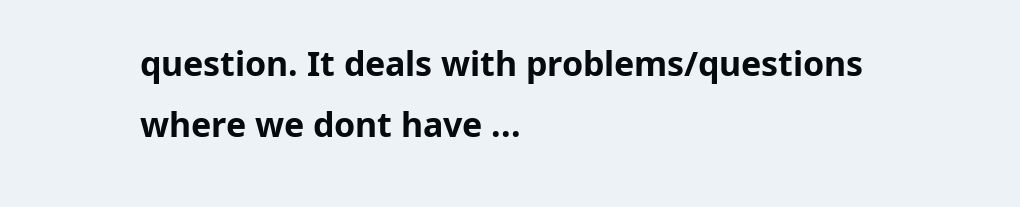question. It deals with problems/questions where we dont have ...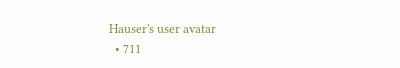Hauser's user avatar
  • 711